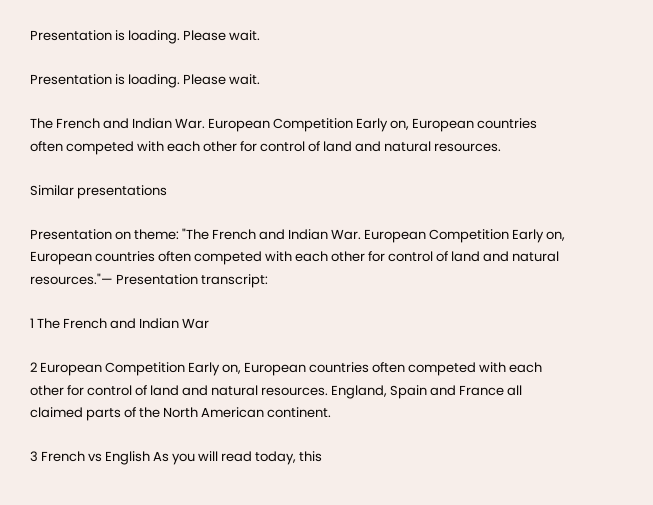Presentation is loading. Please wait.

Presentation is loading. Please wait.

The French and Indian War. European Competition Early on, European countries often competed with each other for control of land and natural resources.

Similar presentations

Presentation on theme: "The French and Indian War. European Competition Early on, European countries often competed with each other for control of land and natural resources."— Presentation transcript:

1 The French and Indian War

2 European Competition Early on, European countries often competed with each other for control of land and natural resources. England, Spain and France all claimed parts of the North American continent.

3 French vs English As you will read today, this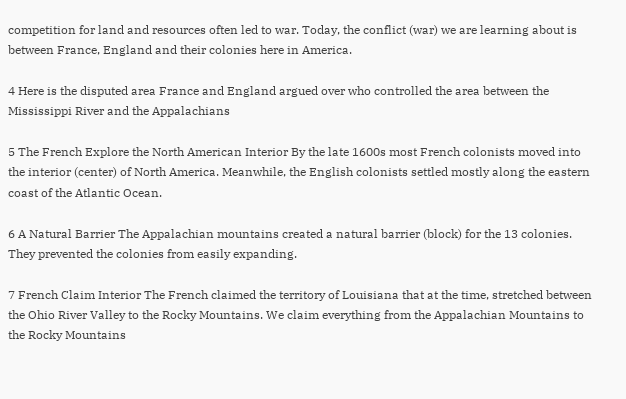competition for land and resources often led to war. Today, the conflict (war) we are learning about is between France, England and their colonies here in America.

4 Here is the disputed area France and England argued over who controlled the area between the Mississippi River and the Appalachians

5 The French Explore the North American Interior By the late 1600s most French colonists moved into the interior (center) of North America. Meanwhile, the English colonists settled mostly along the eastern coast of the Atlantic Ocean.

6 A Natural Barrier The Appalachian mountains created a natural barrier (block) for the 13 colonies. They prevented the colonies from easily expanding.

7 French Claim Interior The French claimed the territory of Louisiana that at the time, stretched between the Ohio River Valley to the Rocky Mountains. We claim everything from the Appalachian Mountains to the Rocky Mountains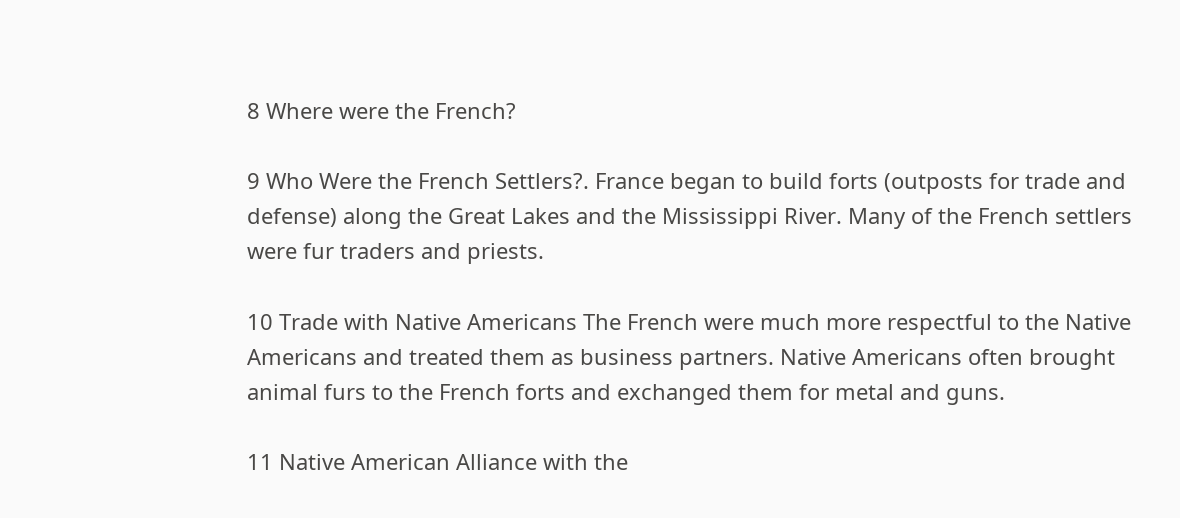8 Where were the French?

9 Who Were the French Settlers?. France began to build forts (outposts for trade and defense) along the Great Lakes and the Mississippi River. Many of the French settlers were fur traders and priests.

10 Trade with Native Americans The French were much more respectful to the Native Americans and treated them as business partners. Native Americans often brought animal furs to the French forts and exchanged them for metal and guns.

11 Native American Alliance with the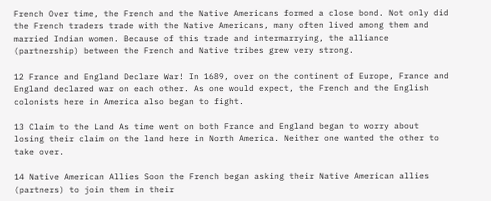French Over time, the French and the Native Americans formed a close bond. Not only did the French traders trade with the Native Americans, many often lived among them and married Indian women. Because of this trade and intermarrying, the alliance (partnership) between the French and Native tribes grew very strong.

12 France and England Declare War! In 1689, over on the continent of Europe, France and England declared war on each other. As one would expect, the French and the English colonists here in America also began to fight.

13 Claim to the Land As time went on both France and England began to worry about losing their claim on the land here in North America. Neither one wanted the other to take over.

14 Native American Allies Soon the French began asking their Native American allies (partners) to join them in their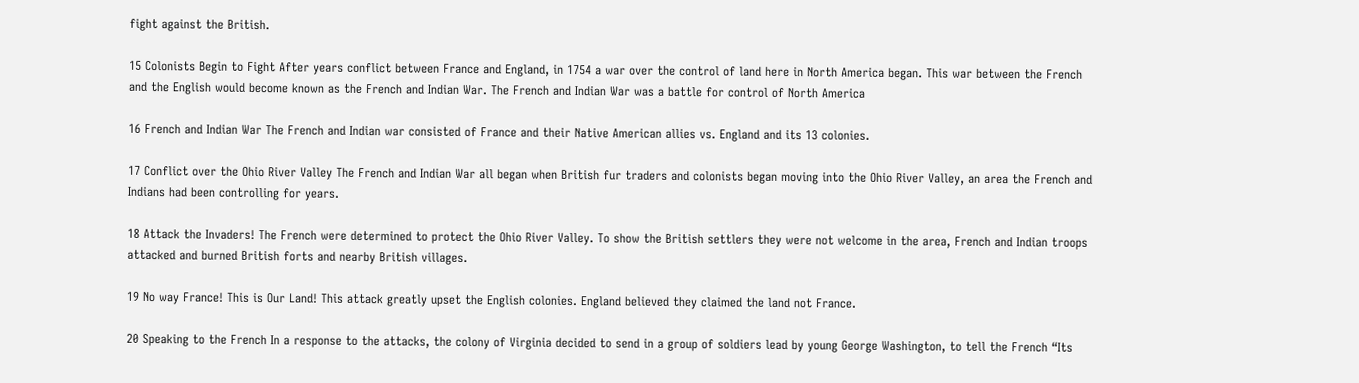fight against the British.

15 Colonists Begin to Fight After years conflict between France and England, in 1754 a war over the control of land here in North America began. This war between the French and the English would become known as the French and Indian War. The French and Indian War was a battle for control of North America

16 French and Indian War The French and Indian war consisted of France and their Native American allies vs. England and its 13 colonies.

17 Conflict over the Ohio River Valley The French and Indian War all began when British fur traders and colonists began moving into the Ohio River Valley, an area the French and Indians had been controlling for years.

18 Attack the Invaders! The French were determined to protect the Ohio River Valley. To show the British settlers they were not welcome in the area, French and Indian troops attacked and burned British forts and nearby British villages.

19 No way France! This is Our Land! This attack greatly upset the English colonies. England believed they claimed the land not France.

20 Speaking to the French In a response to the attacks, the colony of Virginia decided to send in a group of soldiers lead by young George Washington, to tell the French “Its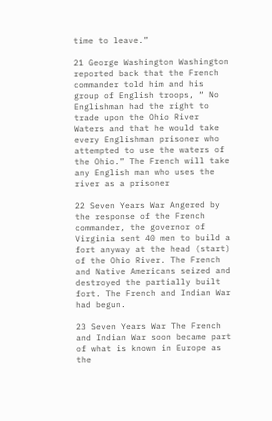time to leave.”

21 George Washington Washington reported back that the French commander told him and his group of English troops, “ No Englishman had the right to trade upon the Ohio River Waters and that he would take every Englishman prisoner who attempted to use the waters of the Ohio.” The French will take any English man who uses the river as a prisoner

22 Seven Years War Angered by the response of the French commander, the governor of Virginia sent 40 men to build a fort anyway at the head (start) of the Ohio River. The French and Native Americans seized and destroyed the partially built fort. The French and Indian War had begun.

23 Seven Years War The French and Indian War soon became part of what is known in Europe as the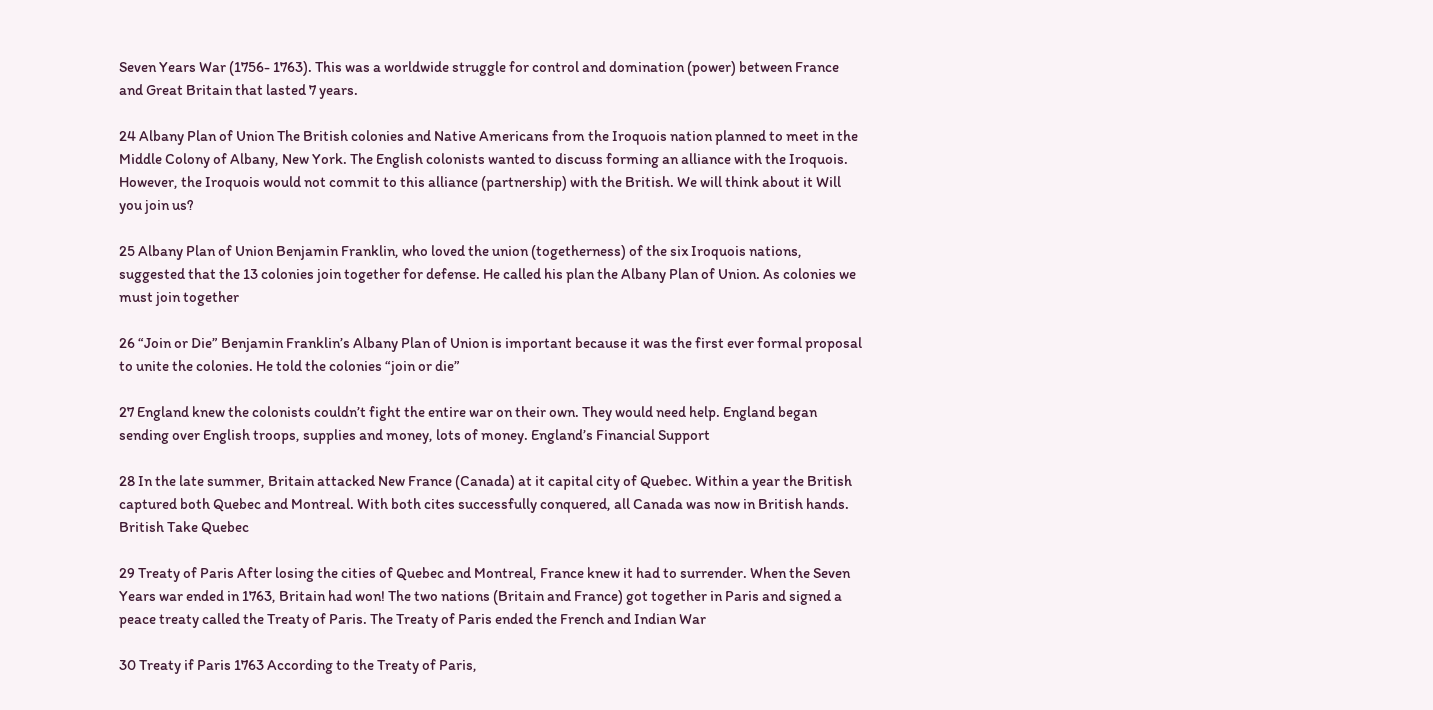Seven Years War (1756- 1763). This was a worldwide struggle for control and domination (power) between France and Great Britain that lasted 7 years.

24 Albany Plan of Union The British colonies and Native Americans from the Iroquois nation planned to meet in the Middle Colony of Albany, New York. The English colonists wanted to discuss forming an alliance with the Iroquois. However, the Iroquois would not commit to this alliance (partnership) with the British. We will think about it Will you join us?

25 Albany Plan of Union Benjamin Franklin, who loved the union (togetherness) of the six Iroquois nations, suggested that the 13 colonies join together for defense. He called his plan the Albany Plan of Union. As colonies we must join together

26 “Join or Die” Benjamin Franklin’s Albany Plan of Union is important because it was the first ever formal proposal to unite the colonies. He told the colonies “join or die”

27 England knew the colonists couldn’t fight the entire war on their own. They would need help. England began sending over English troops, supplies and money, lots of money. England’s Financial Support

28 In the late summer, Britain attacked New France (Canada) at it capital city of Quebec. Within a year the British captured both Quebec and Montreal. With both cites successfully conquered, all Canada was now in British hands. British Take Quebec

29 Treaty of Paris After losing the cities of Quebec and Montreal, France knew it had to surrender. When the Seven Years war ended in 1763, Britain had won! The two nations (Britain and France) got together in Paris and signed a peace treaty called the Treaty of Paris. The Treaty of Paris ended the French and Indian War

30 Treaty if Paris 1763 According to the Treaty of Paris,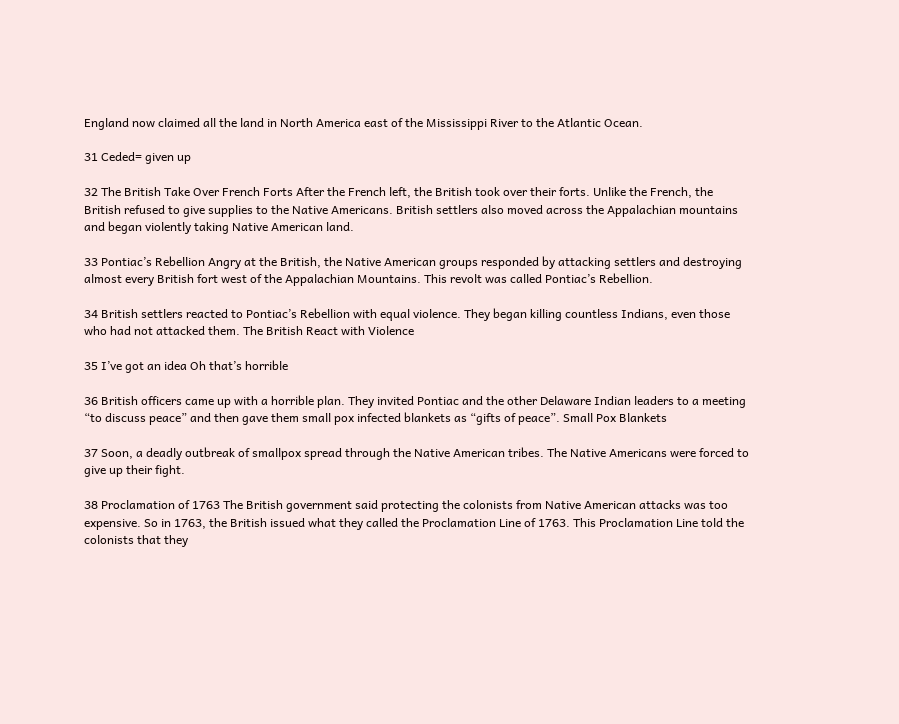England now claimed all the land in North America east of the Mississippi River to the Atlantic Ocean.

31 Ceded= given up

32 The British Take Over French Forts After the French left, the British took over their forts. Unlike the French, the British refused to give supplies to the Native Americans. British settlers also moved across the Appalachian mountains and began violently taking Native American land.

33 Pontiac’s Rebellion Angry at the British, the Native American groups responded by attacking settlers and destroying almost every British fort west of the Appalachian Mountains. This revolt was called Pontiac’s Rebellion.

34 British settlers reacted to Pontiac’s Rebellion with equal violence. They began killing countless Indians, even those who had not attacked them. The British React with Violence

35 I’ve got an idea Oh that’s horrible

36 British officers came up with a horrible plan. They invited Pontiac and the other Delaware Indian leaders to a meeting “to discuss peace” and then gave them small pox infected blankets as “gifts of peace”. Small Pox Blankets

37 Soon, a deadly outbreak of smallpox spread through the Native American tribes. The Native Americans were forced to give up their fight.

38 Proclamation of 1763 The British government said protecting the colonists from Native American attacks was too expensive. So in 1763, the British issued what they called the Proclamation Line of 1763. This Proclamation Line told the colonists that they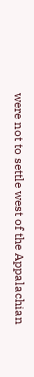were not to settle west of the Appalachian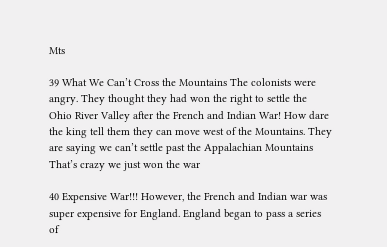Mts

39 What We Can’t Cross the Mountains The colonists were angry. They thought they had won the right to settle the Ohio River Valley after the French and Indian War! How dare the king tell them they can move west of the Mountains. They are saying we can’t settle past the Appalachian Mountains That’s crazy we just won the war

40 Expensive War!!! However, the French and Indian war was super expensive for England. England began to pass a series of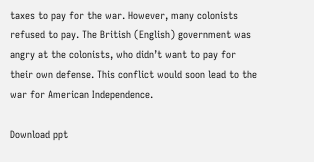taxes to pay for the war. However, many colonists refused to pay. The British (English) government was angry at the colonists, who didn’t want to pay for their own defense. This conflict would soon lead to the war for American Independence.

Download ppt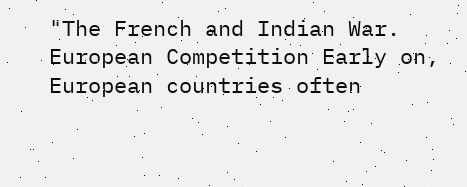"The French and Indian War. European Competition Early on, European countries often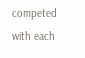competed with each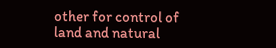other for control of land and natural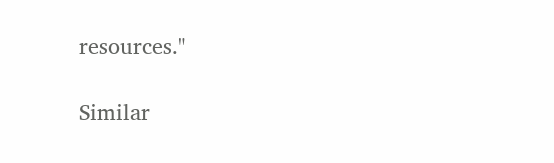resources."

Similar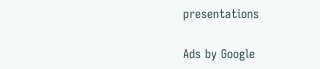presentations

Ads by Google